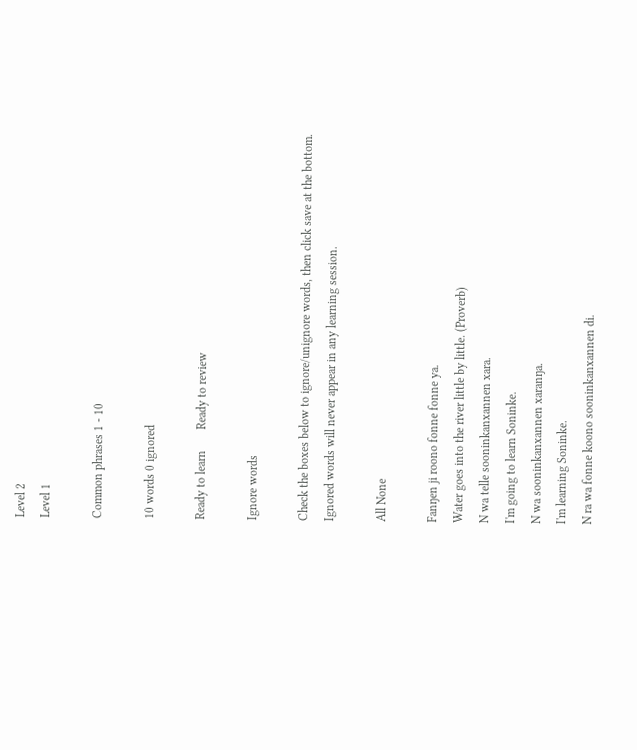Level 2
Level 1

Common phrases 1 - 10

10 words 0 ignored

Ready to learn       Ready to review

Ignore words

Check the boxes below to ignore/unignore words, then click save at the bottom. Ignored words will never appear in any learning session.

All None

Fanŋen ji roono fonne fonne ya.
Water goes into the river little by little. (Proverb)
N wa telle sooninkanxannen xara.
I'm going to learn Soninke.
N wa sooninkanxannen xaranŋa.
I'm learning Soninke.
N ra wa fonne koono sooninkanxannen di.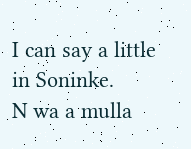I can say a little in Soninke.
N wa a mulla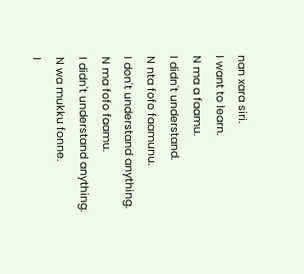nan xara siri.
I want to learn.
N ma a faamu.
I didn't understand.
N nta fofo faamunu.
I don't understand anything.
N ma fofo faamu.
I didn't understand anything.
N wa mukku fonne.
I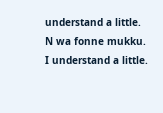understand a little.
N wa fonne mukku.
I understand a little.